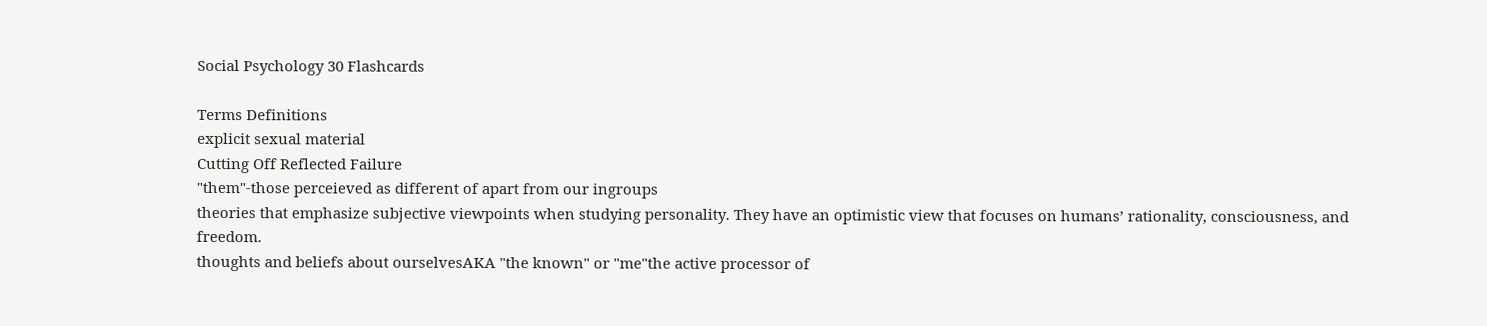Social Psychology 30 Flashcards

Terms Definitions
explicit sexual material
Cutting Off Reflected Failure
"them"-those perceieved as different of apart from our ingroups
theories that emphasize subjective viewpoints when studying personality. They have an optimistic view that focuses on humans’ rationality, consciousness, and freedom.
thoughts and beliefs about ourselvesAKA "the known" or "me"the active processor of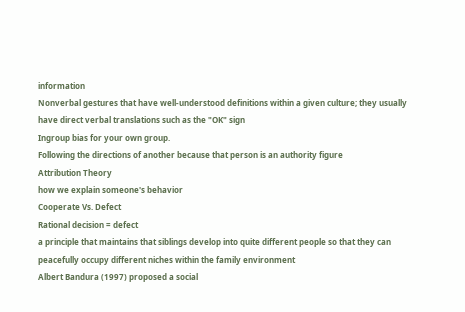information
Nonverbal gestures that have well-understood definitions within a given culture; they usually have direct verbal translations such as the "OK" sign
Ingroup bias for your own group.
Following the directions of another because that person is an authority figure
Attribution Theory
how we explain someone's behavior
Cooperate Vs. Defect
Rational decision = defect
a principle that maintains that siblings develop into quite different people so that they can peacefully occupy different niches within the family environment
Albert Bandura (1997) proposed a social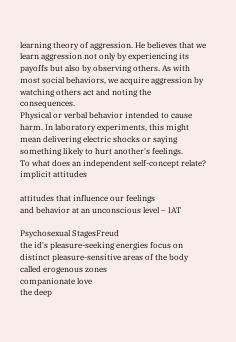learning theory of aggression. He believes that we learn aggression not only by experiencing its payoffs but also by observing others. As with most social behaviors, we acquire aggression by watching others act and noting the consequences.
Physical or verbal behavior intended to cause harm. In laboratory experiments, this might mean delivering electric shocks or saying something likely to hurt another's feelings.
To what does an independent self-concept relate?
implicit attitudes

attitudes that influence our feelings
and behavior at an unconscious level – IAT

Psychosexual StagesFreud
the id's pleasure-seeking energies focus on distinct pleasure-sensitive areas of the body called erogenous zones
companionate love
the deep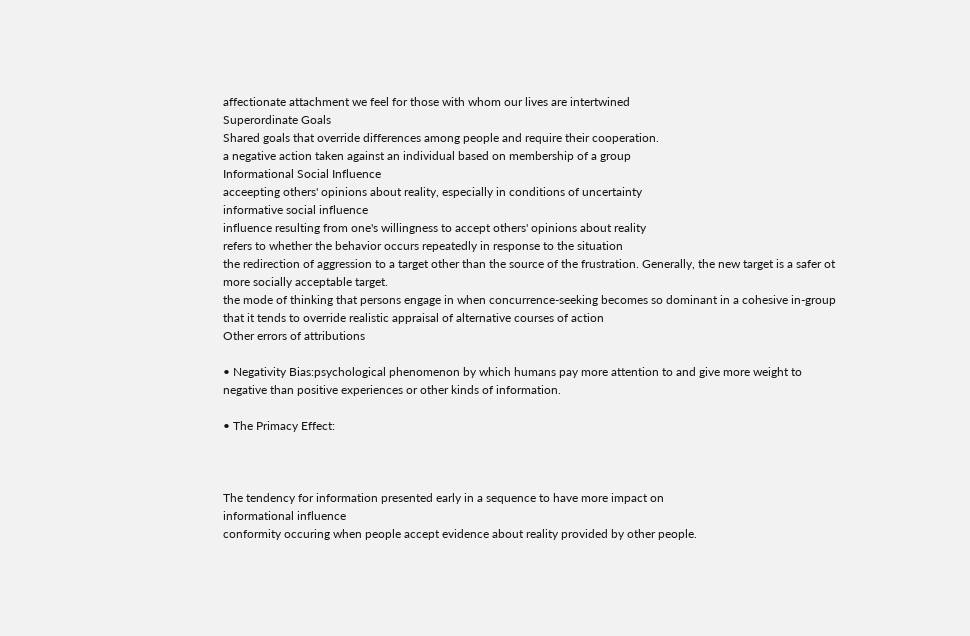affectionate attachment we feel for those with whom our lives are intertwined
Superordinate Goals
Shared goals that override differences among people and require their cooperation.
a negative action taken against an individual based on membership of a group
Informational Social Influence
acceepting others' opinions about reality, especially in conditions of uncertainty
informative social influence
influence resulting from one's willingness to accept others' opinions about reality
refers to whether the behavior occurs repeatedly in response to the situation
the redirection of aggression to a target other than the source of the frustration. Generally, the new target is a safer ot more socially acceptable target.
the mode of thinking that persons engage in when concurrence-seeking becomes so dominant in a cohesive in-group that it tends to override realistic appraisal of alternative courses of action
Other errors of attributions

• Negativity Bias:psychological phenomenon by which humans pay more attention to and give more weight to negative than positive experiences or other kinds of information.

• The Primacy Effect:



The tendency for information presented early in a sequence to have more impact on
informational influence
conformity occuring when people accept evidence about reality provided by other people.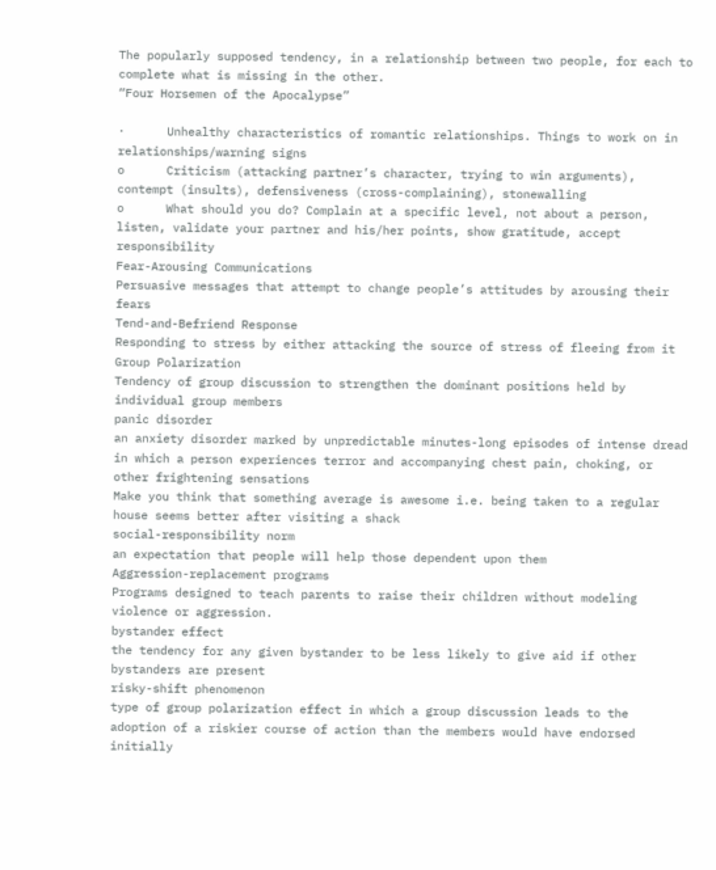The popularly supposed tendency, in a relationship between two people, for each to complete what is missing in the other.
“Four Horsemen of the Apocalypse”

·      Unhealthy characteristics of romantic relationships. Things to work on in relationships/warning signs
o      Criticism (attacking partner’s character, trying to win arguments), contempt (insults), defensiveness (cross-complaining), stonewalling
o      What should you do? Complain at a specific level, not about a person, listen, validate your partner and his/her points, show gratitude, accept responsibility
Fear-Arousing Communications
Persuasive messages that attempt to change people’s attitudes by arousing their fears
Tend-and-Befriend Response
Responding to stress by either attacking the source of stress of fleeing from it
Group Polarization
Tendency of group discussion to strengthen the dominant positions held by individual group members
panic disorder
an anxiety disorder marked by unpredictable minutes-long episodes of intense dread in which a person experiences terror and accompanying chest pain, choking, or other frightening sensations
Make you think that something average is awesome i.e. being taken to a regular house seems better after visiting a shack
social-responsibility norm
an expectation that people will help those dependent upon them
Aggression-replacement programs
Programs designed to teach parents to raise their children without modeling violence or aggression.
bystander effect
the tendency for any given bystander to be less likely to give aid if other bystanders are present
risky-shift phenomenon
type of group polarization effect in which a group discussion leads to the adoption of a riskier course of action than the members would have endorsed initially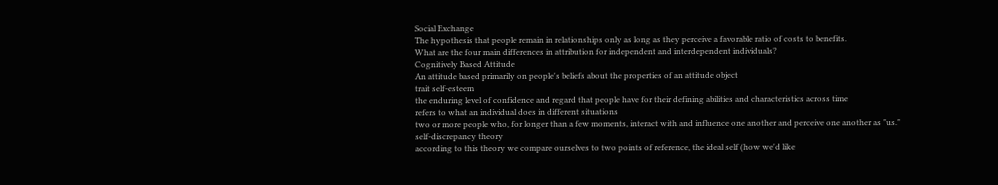Social Exchange
The hypothesis that people remain in relationships only as long as they perceive a favorable ratio of costs to benefits.
What are the four main differences in attribution for independent and interdependent individuals?
Cognitively Based Attitude
An attitude based primarily on people's beliefs about the properties of an attitude object
trait self-esteem
the enduring level of confidence and regard that people have for their defining abilities and characteristics across time
refers to what an individual does in different situations
two or more people who, for longer than a few moments, interact with and influence one another and perceive one another as "us."
self-discrepancy theory
according to this theory we compare ourselves to two points of reference, the ideal self (how we'd like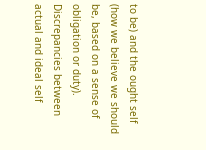to be) and the ought self (how we believe we should be, based on a sense of obligation or duty). Discrepancies between actual and ideal self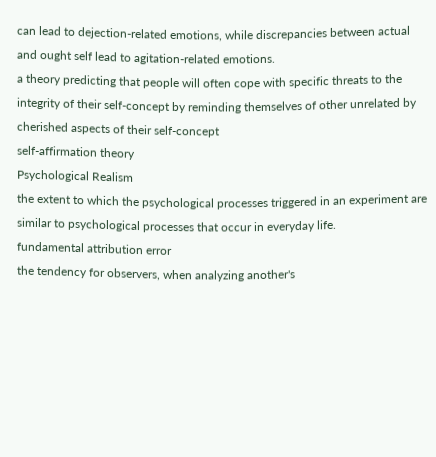can lead to dejection-related emotions, while discrepancies between actual and ought self lead to agitation-related emotions.
a theory predicting that people will often cope with specific threats to the integrity of their self-concept by reminding themselves of other unrelated by cherished aspects of their self-concept
self-affirmation theory
Psychological Realism
the extent to which the psychological processes triggered in an experiment are similar to psychological processes that occur in everyday life.
fundamental attribution error
the tendency for observers, when analyzing another's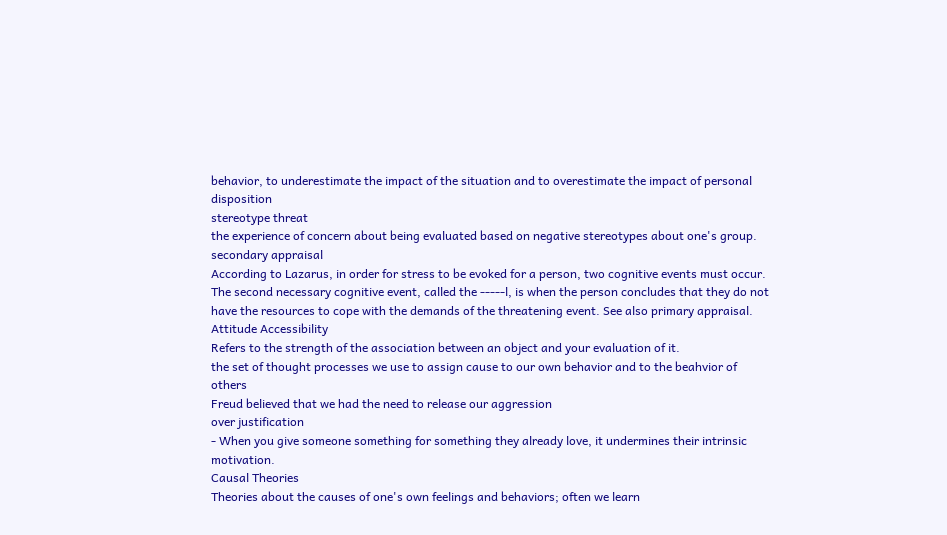behavior, to underestimate the impact of the situation and to overestimate the impact of personal disposition
stereotype threat
the experience of concern about being evaluated based on negative stereotypes about one's group.
secondary appraisal
According to Lazarus, in order for stress to be evoked for a person, two cognitive events must occur. The second necessary cognitive event, called the -----l, is when the person concludes that they do not have the resources to cope with the demands of the threatening event. See also primary appraisal.
Attitude Accessibility
Refers to the strength of the association between an object and your evaluation of it.
the set of thought processes we use to assign cause to our own behavior and to the beahvior of others
Freud believed that we had the need to release our aggression
over justification
- When you give someone something for something they already love, it undermines their intrinsic motivation.
Causal Theories
Theories about the causes of one's own feelings and behaviors; often we learn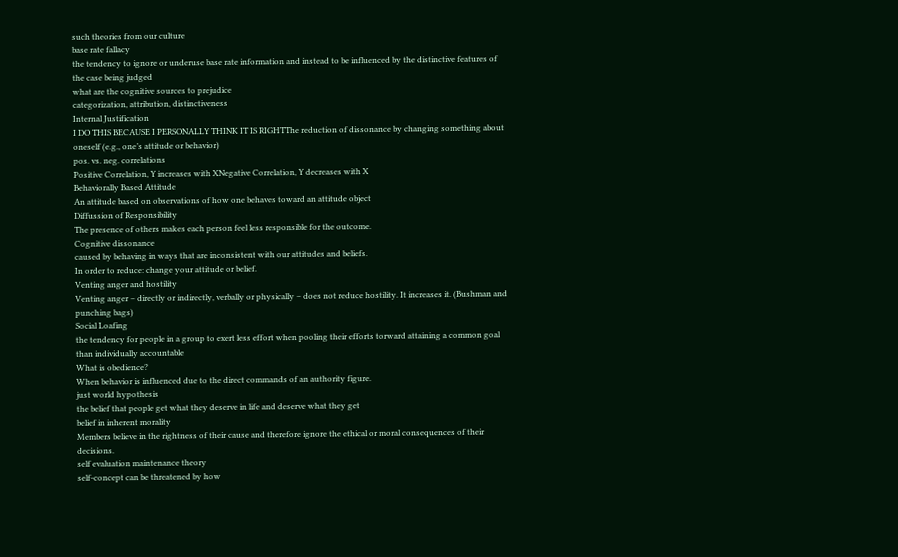such theories from our culture
base rate fallacy
the tendency to ignore or underuse base rate information and instead to be influenced by the distinctive features of the case being judged
what are the cognitive sources to prejudice
categorization, attribution, distinctiveness
Internal Justification
I DO THIS BECAUSE I PERSONALLY THINK IT IS RIGHTThe reduction of dissonance by changing something about oneself (e.g., one’s attitude or behavior)
pos. vs. neg. correlations
Positive Correlation, Y increases with XNegative Correlation, Y decreases with X
Behaviorally Based Attitude
An attitude based on observations of how one behaves toward an attitude object
Diffussion of Responsibility
The presence of others makes each person feel less responsible for the outcome.
Cognitive dissonance
caused by behaving in ways that are inconsistent with our attitudes and beliefs.
In order to reduce: change your attitude or belief.
Venting anger and hostility
Venting anger – directly or indirectly, verbally or physically – does not reduce hostility. It increases it. (Bushman and punching bags)
Social Loafing
the tendency for people in a group to exert less effort when pooling their efforts torward attaining a common goal than individually accountable
What is obedience?
When behavior is influenced due to the direct commands of an authority figure.
just world hypothesis
the belief that people get what they deserve in life and deserve what they get
belief in inherent morality
Members believe in the rightness of their cause and therefore ignore the ethical or moral consequences of their decisions.
self evaluation maintenance theory
self-concept can be threatened by how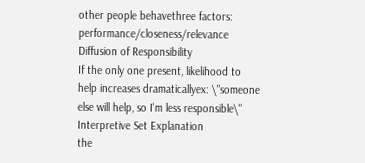other people behavethree factors: performance/closeness/relevance
Diffusion of Responsibility
If the only one present, likelihood to help increases dramaticallyex: \"someone else will help, so I'm less responsible\"
Interpretive Set Explanation
the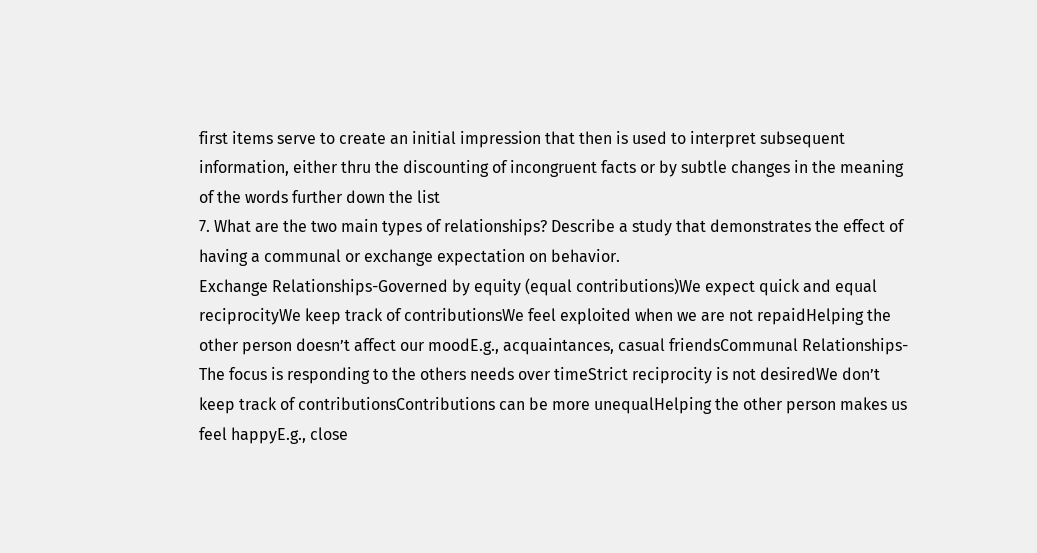first items serve to create an initial impression that then is used to interpret subsequent information, either thru the discounting of incongruent facts or by subtle changes in the meaning of the words further down the list
7. What are the two main types of relationships? Describe a study that demonstrates the effect of having a communal or exchange expectation on behavior.
Exchange Relationships-Governed by equity (equal contributions)We expect quick and equal reciprocityWe keep track of contributionsWe feel exploited when we are not repaidHelping the other person doesn’t affect our moodE.g., acquaintances, casual friendsCommunal Relationships-The focus is responding to the others needs over timeStrict reciprocity is not desiredWe don’t keep track of contributionsContributions can be more unequalHelping the other person makes us feel happyE.g., close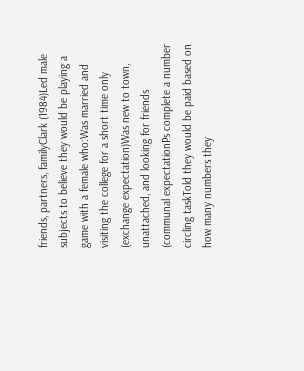friends, partners, familyClark (1984)Led male subjects to believe they would be playing a game with a female who:Was married and visiting the college for a short time only (exchange expectation)Was new to town, unattached, and looking for friends (communal expectationPs complete a number circling taskTold they would be paid based on how many numbers they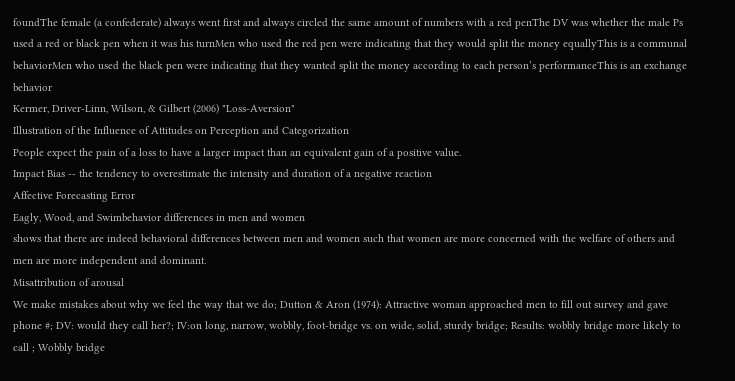foundThe female (a confederate) always went first and always circled the same amount of numbers with a red penThe DV was whether the male Ps used a red or black pen when it was his turnMen who used the red pen were indicating that they would split the money equallyThis is a communal behaviorMen who used the black pen were indicating that they wanted split the money according to each person’s performanceThis is an exchange behavior
Kermer, Driver-Linn, Wilson, & Gilbert (2006) "Loss-Aversion"
Illustration of the Influence of Attitudes on Perception and Categorization
People expect the pain of a loss to have a larger impact than an equivalent gain of a positive value.
Impact Bias -- the tendency to overestimate the intensity and duration of a negative reaction
Affective Forecasting Error
Eagly, Wood, and Swimbehavior differences in men and women
shows that there are indeed behavioral differences between men and women such that women are more concerned with the welfare of others and men are more independent and dominant.
Misattribution of arousal
We make mistakes about why we feel the way that we do; Dutton & Aron (1974): Attractive woman approached men to fill out survey and gave phone #; DV: would they call her?; IV:on long, narrow, wobbly, foot-bridge vs. on wide, solid, sturdy bridge; Results: wobbly bridge more likely to call ; Wobbly bridge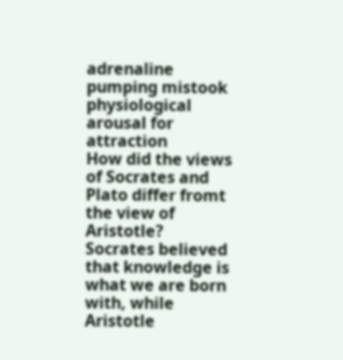adrenaline pumping mistook physiological arousal for attraction
How did the views of Socrates and Plato differ fromt the view of Aristotle?
Socrates believed that knowledge is what we are born with, while Aristotle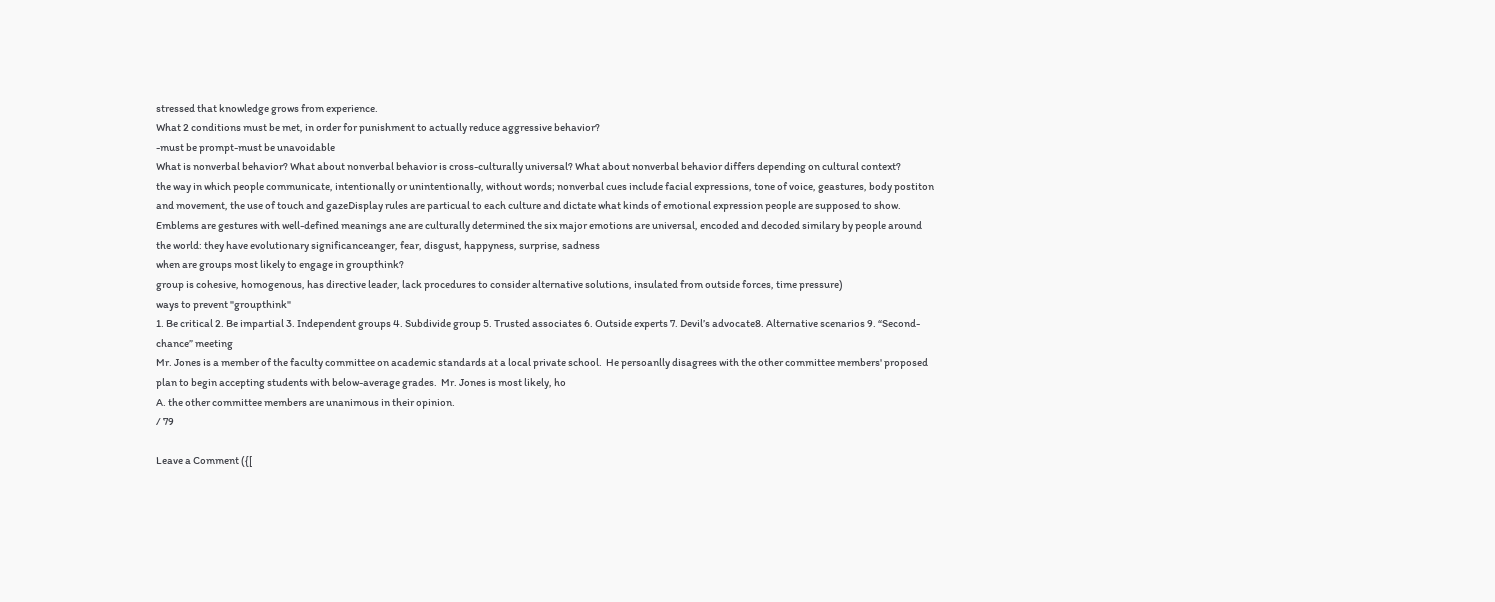stressed that knowledge grows from experience.
What 2 conditions must be met, in order for punishment to actually reduce aggressive behavior?
-must be prompt-must be unavoidable
What is nonverbal behavior? What about nonverbal behavior is cross-culturally universal? What about nonverbal behavior differs depending on cultural context?
the way in which people communicate, intentionally or unintentionally, without words; nonverbal cues include facial expressions, tone of voice, geastures, body postiton and movement, the use of touch and gazeDisplay rules are particual to each culture and dictate what kinds of emotional expression people are supposed to show. Emblems are gestures with well-defined meanings ane are culturally determined the six major emotions are universal, encoded and decoded similary by people around the world: they have evolutionary significanceanger, fear, disgust, happyness, surprise, sadness
when are groups most likely to engage in groupthink?
group is cohesive, homogenous, has directive leader, lack procedures to consider alternative solutions, insulated from outside forces, time pressure)
ways to prevent "groupthink"
1. Be critical 2. Be impartial 3. Independent groups 4. Subdivide group 5. Trusted associates 6. Outside experts 7. Devil’s advocate8. Alternative scenarios 9. “Second-chance” meeting
Mr. Jones is a member of the faculty committee on academic standards at a local private school.  He persoanlly disagrees with the other committee members' proposed plan to begin accepting students with below-average grades.  Mr. Jones is most likely, ho
A. the other committee members are unanimous in their opinion.
/ 79

Leave a Comment ({[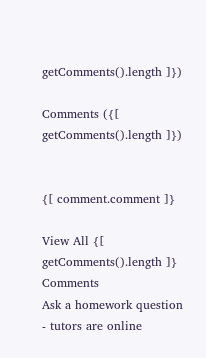getComments().length ]})

Comments ({[ getComments().length ]})


{[ comment.comment ]}

View All {[ getComments().length ]} Comments
Ask a homework question - tutors are online